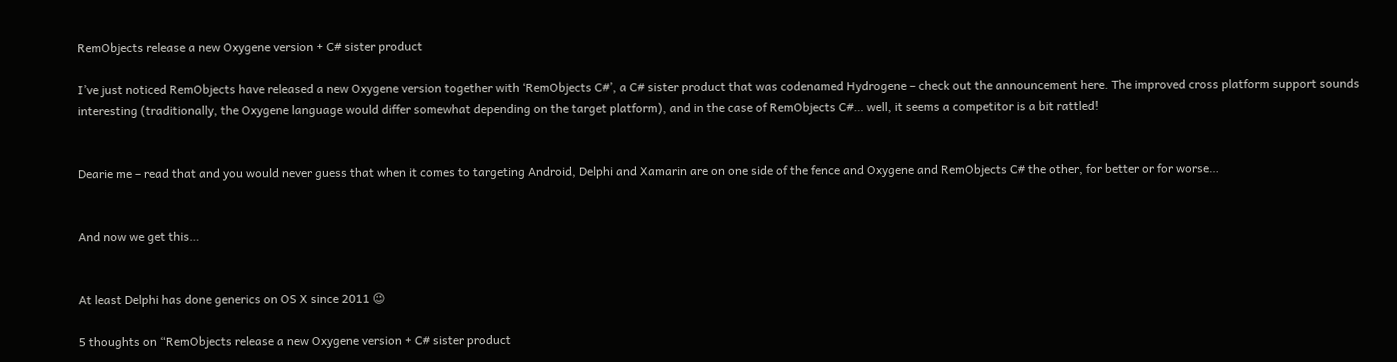RemObjects release a new Oxygene version + C# sister product

I’ve just noticed RemObjects have released a new Oxygene version together with ‘RemObjects C#’, a C# sister product that was codenamed Hydrogene – check out the announcement here. The improved cross platform support sounds interesting (traditionally, the Oxygene language would differ somewhat depending on the target platform), and in the case of RemObjects C#… well, it seems a competitor is a bit rattled!


Dearie me – read that and you would never guess that when it comes to targeting Android, Delphi and Xamarin are on one side of the fence and Oxygene and RemObjects C# the other, for better or for worse…


And now we get this…


At least Delphi has done generics on OS X since 2011 😉

5 thoughts on “RemObjects release a new Oxygene version + C# sister product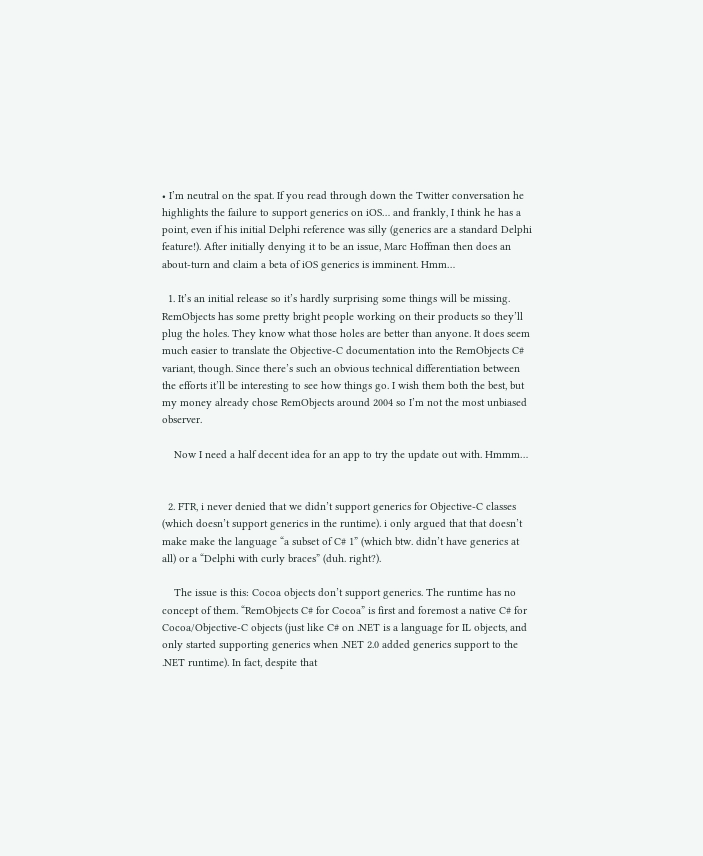• I’m neutral on the spat. If you read through down the Twitter conversation he highlights the failure to support generics on iOS… and frankly, I think he has a point, even if his initial Delphi reference was silly (generics are a standard Delphi feature!). After initially denying it to be an issue, Marc Hoffman then does an about-turn and claim a beta of iOS generics is imminent. Hmm…

  1. It’s an initial release so it’s hardly surprising some things will be missing. RemObjects has some pretty bright people working on their products so they’ll plug the holes. They know what those holes are better than anyone. It does seem much easier to translate the Objective-C documentation into the RemObjects C# variant, though. Since there’s such an obvious technical differentiation between the efforts it’ll be interesting to see how things go. I wish them both the best, but my money already chose RemObjects around 2004 so I’m not the most unbiased observer.

    Now I need a half decent idea for an app to try the update out with. Hmmm…


  2. FTR, i never denied that we didn’t support generics for Objective-C classes (which doesn’t support generics in the runtime). i only argued that that doesn’t make make the language “a subset of C# 1” (which btw. didn’t have generics at all) or a “Delphi with curly braces” (duh. right?).

    The issue is this: Cocoa objects don’t support generics. The runtime has no concept of them. “RemObjects C# for Cocoa” is first and foremost a native C# for Cocoa/Objective-C objects (just like C# on .NET is a language for IL objects, and only started supporting generics when .NET 2.0 added generics support to the .NET runtime). In fact, despite that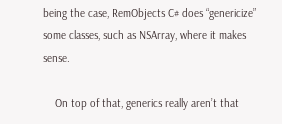being the case, RemObjects C# does “genericize” some classes, such as NSArray, where it makes sense.

    On top of that, generics really aren’t that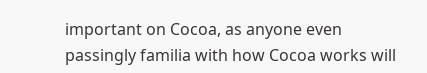important on Cocoa, as anyone even passingly familia with how Cocoa works will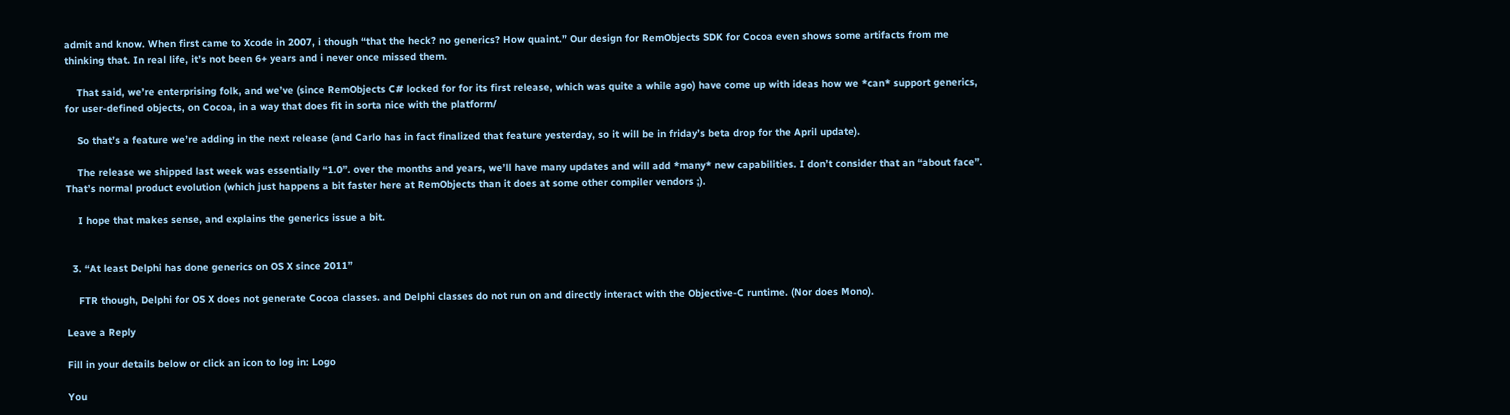admit and know. When first came to Xcode in 2007, i though “that the heck? no generics? How quaint.” Our design for RemObjects SDK for Cocoa even shows some artifacts from me thinking that. In real life, it’s not been 6+ years and i never once missed them.

    That said, we’re enterprising folk, and we’ve (since RemObjects C# locked for for its first release, which was quite a while ago) have come up with ideas how we *can* support generics, for user-defined objects, on Cocoa, in a way that does fit in sorta nice with the platform/

    So that’s a feature we’re adding in the next release (and Carlo has in fact finalized that feature yesterday, so it will be in friday’s beta drop for the April update).

    The release we shipped last week was essentially “1.0”. over the months and years, we’ll have many updates and will add *many* new capabilities. I don’t consider that an “about face”. That’s normal product evolution (which just happens a bit faster here at RemObjects than it does at some other compiler vendors ;).

    I hope that makes sense, and explains the generics issue a bit.


  3. “At least Delphi has done generics on OS X since 2011”

    FTR though, Delphi for OS X does not generate Cocoa classes. and Delphi classes do not run on and directly interact with the Objective-C runtime. (Nor does Mono).

Leave a Reply

Fill in your details below or click an icon to log in: Logo

You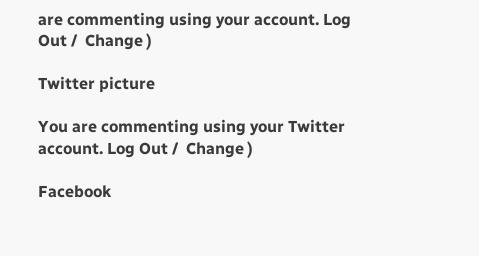are commenting using your account. Log Out /  Change )

Twitter picture

You are commenting using your Twitter account. Log Out /  Change )

Facebook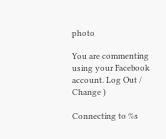photo

You are commenting using your Facebook account. Log Out /  Change )

Connecting to %s